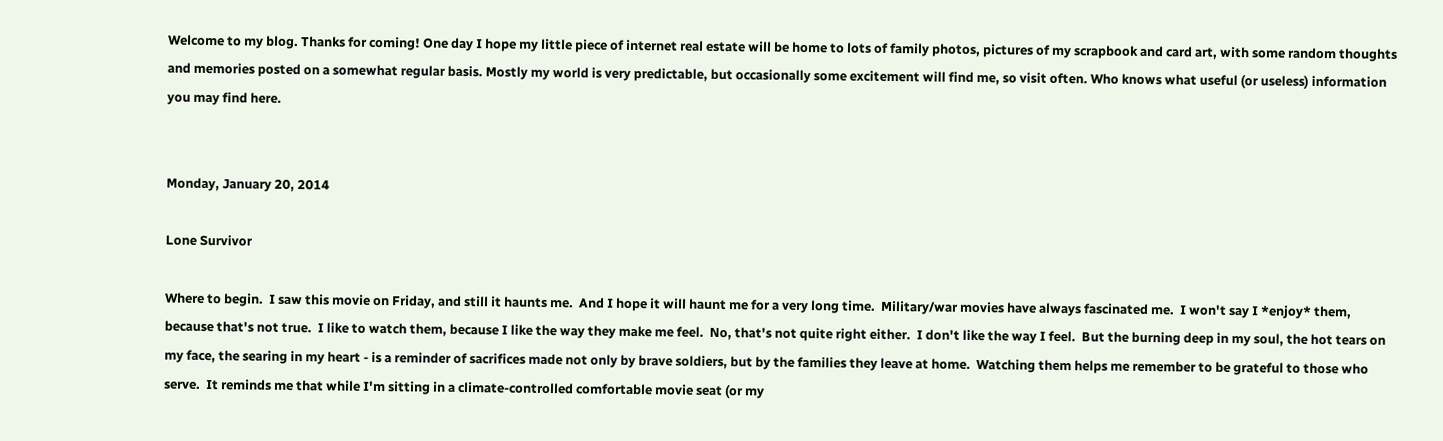Welcome to my blog. Thanks for coming! One day I hope my little piece of internet real estate will be home to lots of family photos, pictures of my scrapbook and card art, with some random thoughts and memories posted on a somewhat regular basis. Mostly my world is very predictable, but occasionally some excitement will find me, so visit often. Who knows what useful (or useless) information you may find here.


Monday, January 20, 2014

Lone Survivor

Where to begin.  I saw this movie on Friday, and still it haunts me.  And I hope it will haunt me for a very long time.  Military/war movies have always fascinated me.  I won't say I *enjoy* them, because that's not true.  I like to watch them, because I like the way they make me feel.  No, that's not quite right either.  I don't like the way I feel.  But the burning deep in my soul, the hot tears on my face, the searing in my heart - is a reminder of sacrifices made not only by brave soldiers, but by the families they leave at home.  Watching them helps me remember to be grateful to those who serve.  It reminds me that while I'm sitting in a climate-controlled comfortable movie seat (or my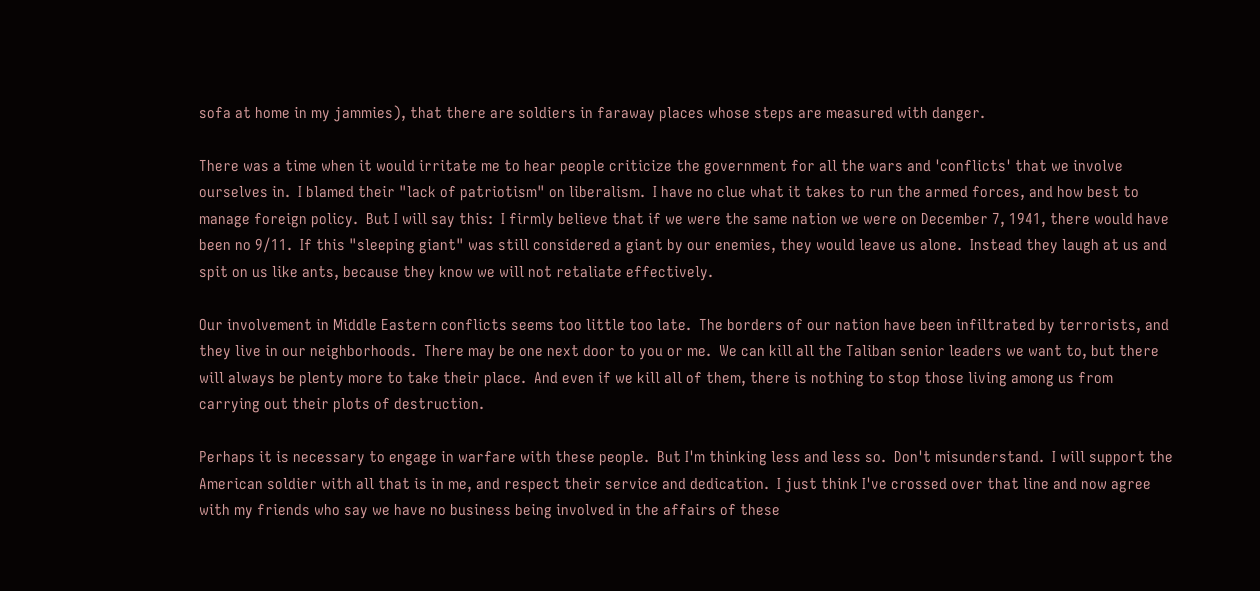sofa at home in my jammies), that there are soldiers in faraway places whose steps are measured with danger.

There was a time when it would irritate me to hear people criticize the government for all the wars and 'conflicts' that we involve ourselves in.  I blamed their "lack of patriotism" on liberalism.  I have no clue what it takes to run the armed forces, and how best to manage foreign policy.  But I will say this:  I firmly believe that if we were the same nation we were on December 7, 1941, there would have been no 9/11.  If this "sleeping giant" was still considered a giant by our enemies, they would leave us alone.  Instead they laugh at us and spit on us like ants, because they know we will not retaliate effectively.

Our involvement in Middle Eastern conflicts seems too little too late.  The borders of our nation have been infiltrated by terrorists, and they live in our neighborhoods.  There may be one next door to you or me.  We can kill all the Taliban senior leaders we want to, but there will always be plenty more to take their place.  And even if we kill all of them, there is nothing to stop those living among us from carrying out their plots of destruction.

Perhaps it is necessary to engage in warfare with these people.  But I'm thinking less and less so.  Don't misunderstand.  I will support the American soldier with all that is in me, and respect their service and dedication.  I just think I've crossed over that line and now agree with my friends who say we have no business being involved in the affairs of these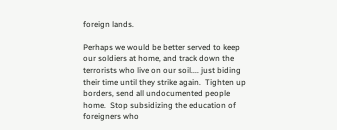foreign lands.

Perhaps we would be better served to keep our soldiers at home, and track down the terrorists who live on our soil.... just biding their time until they strike again.  Tighten up borders, send all undocumented people home.  Stop subsidizing the education of foreigners who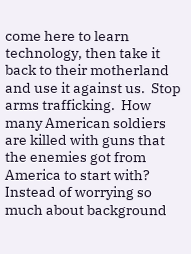come here to learn technology, then take it back to their motherland and use it against us.  Stop arms trafficking.  How many American soldiers are killed with guns that the enemies got from America to start with?  Instead of worrying so much about background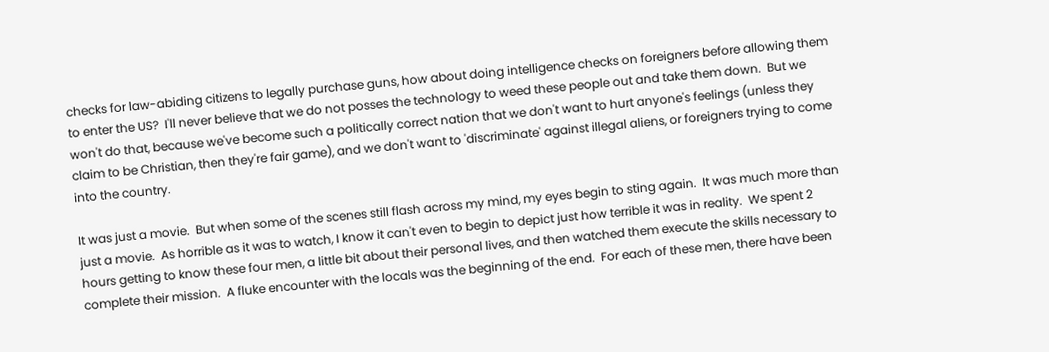checks for law-abiding citizens to legally purchase guns, how about doing intelligence checks on foreigners before allowing them to enter the US?  I'll never believe that we do not posses the technology to weed these people out and take them down.  But we won't do that, because we've become such a politically correct nation that we don't want to hurt anyone's feelings (unless they claim to be Christian, then they're fair game), and we don't want to 'discriminate' against illegal aliens, or foreigners trying to come into the country.

It was just a movie.  But when some of the scenes still flash across my mind, my eyes begin to sting again.  It was much more than just a movie.  As horrible as it was to watch, I know it can't even to begin to depict just how terrible it was in reality.  We spent 2 hours getting to know these four men, a little bit about their personal lives, and then watched them execute the skills necessary to complete their mission.  A fluke encounter with the locals was the beginning of the end.  For each of these men, there have been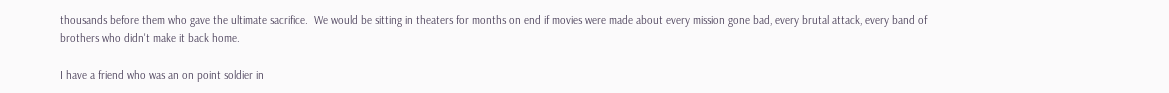thousands before them who gave the ultimate sacrifice.  We would be sitting in theaters for months on end if movies were made about every mission gone bad, every brutal attack, every band of brothers who didn't make it back home.

I have a friend who was an on point soldier in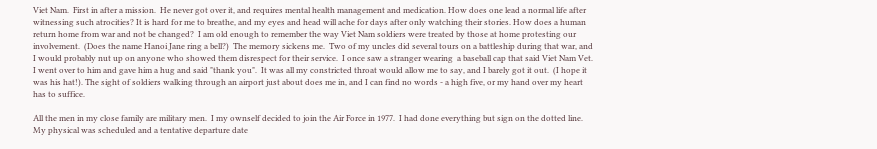Viet Nam.  First in after a mission.  He never got over it, and requires mental health management and medication. How does one lead a normal life after witnessing such atrocities? It is hard for me to breathe, and my eyes and head will ache for days after only watching their stories. How does a human return home from war and not be changed?  I am old enough to remember the way Viet Nam soldiers were treated by those at home protesting our involvement.  (Does the name Hanoi Jane ring a bell?)  The memory sickens me.  Two of my uncles did several tours on a battleship during that war, and I would probably nut up on anyone who showed them disrespect for their service.  I once saw a stranger wearing  a baseball cap that said Viet Nam Vet.  I went over to him and gave him a hug and said "thank you".  It was all my constricted throat would allow me to say, and I barely got it out.  (I hope it was his hat!). The sight of soldiers walking through an airport just about does me in, and I can find no words - a high five, or my hand over my heart has to suffice.

All the men in my close family are military men.  I my ownself decided to join the Air Force in 1977.  I had done everything but sign on the dotted line.  My physical was scheduled and a tentative departure date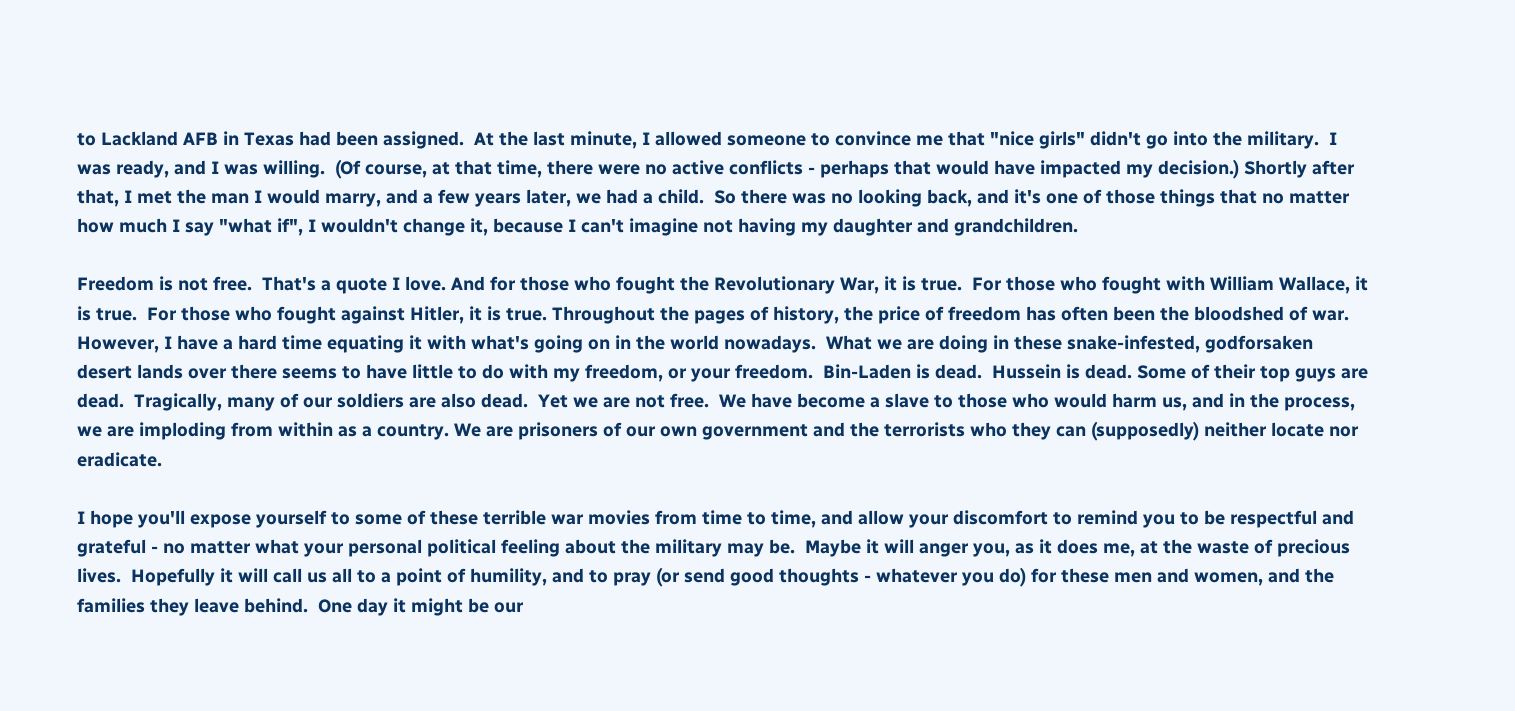to Lackland AFB in Texas had been assigned.  At the last minute, I allowed someone to convince me that "nice girls" didn't go into the military.  I was ready, and I was willing.  (Of course, at that time, there were no active conflicts - perhaps that would have impacted my decision.) Shortly after that, I met the man I would marry, and a few years later, we had a child.  So there was no looking back, and it's one of those things that no matter how much I say "what if", I wouldn't change it, because I can't imagine not having my daughter and grandchildren.

Freedom is not free.  That's a quote I love. And for those who fought the Revolutionary War, it is true.  For those who fought with William Wallace, it is true.  For those who fought against Hitler, it is true. Throughout the pages of history, the price of freedom has often been the bloodshed of war. However, I have a hard time equating it with what's going on in the world nowadays.  What we are doing in these snake-infested, godforsaken desert lands over there seems to have little to do with my freedom, or your freedom.  Bin-Laden is dead.  Hussein is dead. Some of their top guys are dead.  Tragically, many of our soldiers are also dead.  Yet we are not free.  We have become a slave to those who would harm us, and in the process, we are imploding from within as a country. We are prisoners of our own government and the terrorists who they can (supposedly) neither locate nor eradicate.

I hope you'll expose yourself to some of these terrible war movies from time to time, and allow your discomfort to remind you to be respectful and grateful - no matter what your personal political feeling about the military may be.  Maybe it will anger you, as it does me, at the waste of precious lives.  Hopefully it will call us all to a point of humility, and to pray (or send good thoughts - whatever you do) for these men and women, and the families they leave behind.  One day it might be our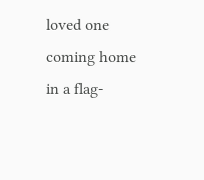loved one coming home in a flag-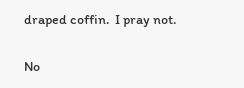draped coffin.  I pray not.

No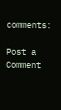comments:

Post a Comment